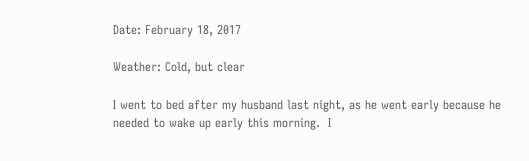Date: February 18, 2017

Weather: Cold, but clear

I went to bed after my husband last night, as he went early because he needed to wake up early this morning.  I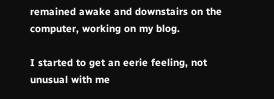remained awake and downstairs on the computer, working on my blog.

I started to get an eerie feeling, not unusual with me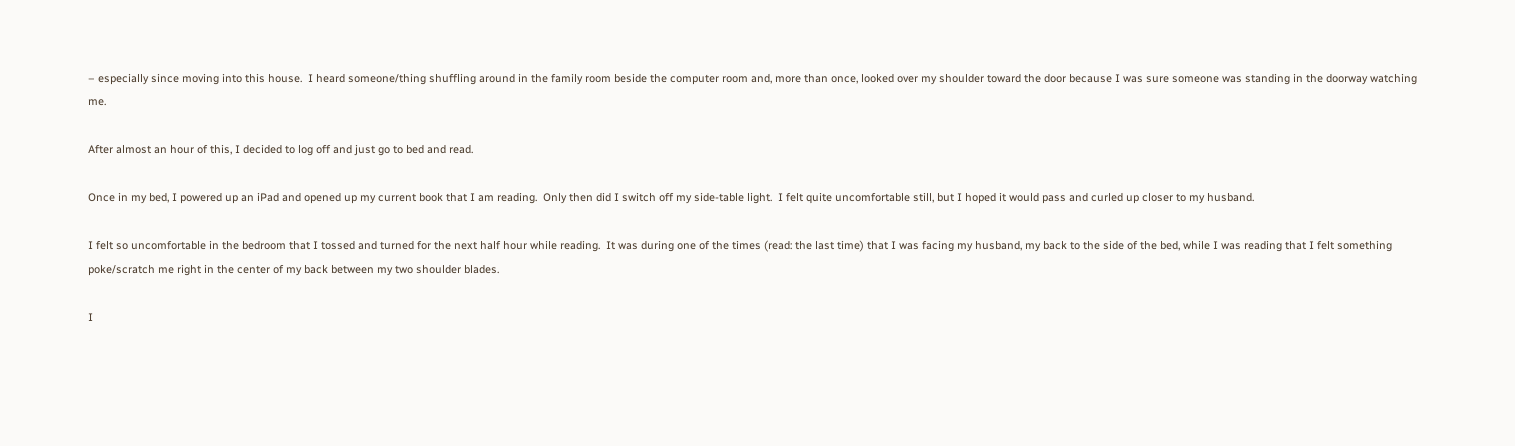– especially since moving into this house.  I heard someone/thing shuffling around in the family room beside the computer room and, more than once, looked over my shoulder toward the door because I was sure someone was standing in the doorway watching me.

After almost an hour of this, I decided to log off and just go to bed and read.

Once in my bed, I powered up an iPad and opened up my current book that I am reading.  Only then did I switch off my side-table light.  I felt quite uncomfortable still, but I hoped it would pass and curled up closer to my husband.

I felt so uncomfortable in the bedroom that I tossed and turned for the next half hour while reading.  It was during one of the times (read: the last time) that I was facing my husband, my back to the side of the bed, while I was reading that I felt something poke/scratch me right in the center of my back between my two shoulder blades.

I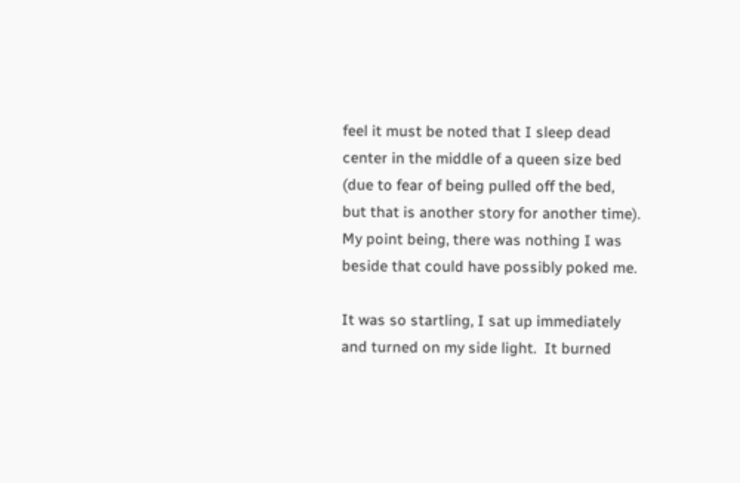feel it must be noted that I sleep dead center in the middle of a queen size bed (due to fear of being pulled off the bed, but that is another story for another time).  My point being, there was nothing I was beside that could have possibly poked me.

It was so startling, I sat up immediately and turned on my side light.  It burned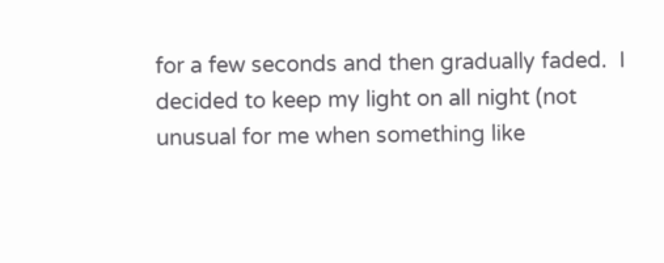for a few seconds and then gradually faded.  I decided to keep my light on all night (not unusual for me when something like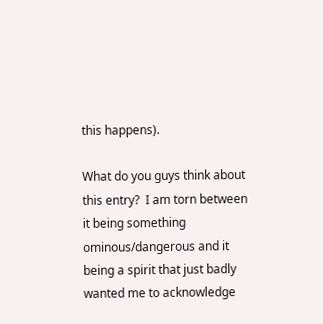this happens).

What do you guys think about this entry?  I am torn between it being something ominous/dangerous and it being a spirit that just badly wanted me to acknowledge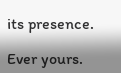its presence.

Ever yours.